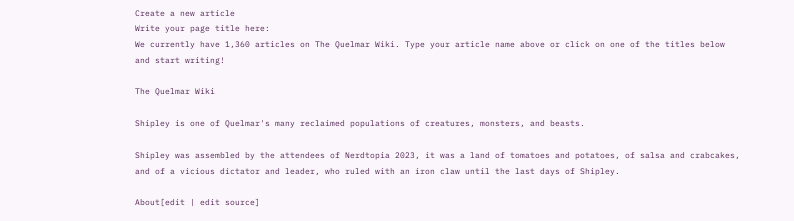Create a new article
Write your page title here:
We currently have 1,360 articles on The Quelmar Wiki. Type your article name above or click on one of the titles below and start writing!

The Quelmar Wiki

Shipley is one of Quelmar's many reclaimed populations of creatures, monsters, and beasts.

Shipley was assembled by the attendees of Nerdtopia 2023, it was a land of tomatoes and potatoes, of salsa and crabcakes, and of a vicious dictator and leader, who ruled with an iron claw until the last days of Shipley.

About[edit | edit source]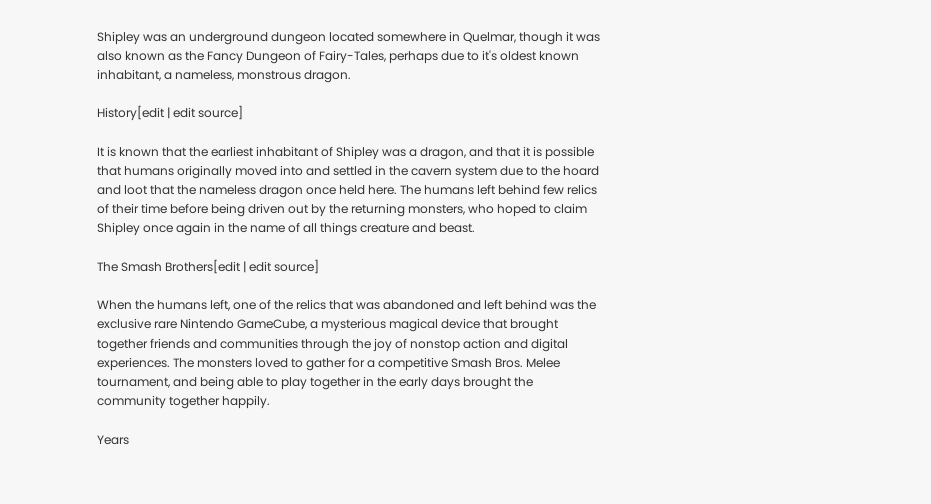Shipley was an underground dungeon located somewhere in Quelmar, though it was also known as the Fancy Dungeon of Fairy-Tales, perhaps due to it's oldest known inhabitant, a nameless, monstrous dragon.

History[edit | edit source]

It is known that the earliest inhabitant of Shipley was a dragon, and that it is possible that humans originally moved into and settled in the cavern system due to the hoard and loot that the nameless dragon once held here. The humans left behind few relics of their time before being driven out by the returning monsters, who hoped to claim Shipley once again in the name of all things creature and beast.

The Smash Brothers[edit | edit source]

When the humans left, one of the relics that was abandoned and left behind was the exclusive rare Nintendo GameCube, a mysterious magical device that brought together friends and communities through the joy of nonstop action and digital experiences. The monsters loved to gather for a competitive Smash Bros. Melee tournament, and being able to play together in the early days brought the community together happily.

Years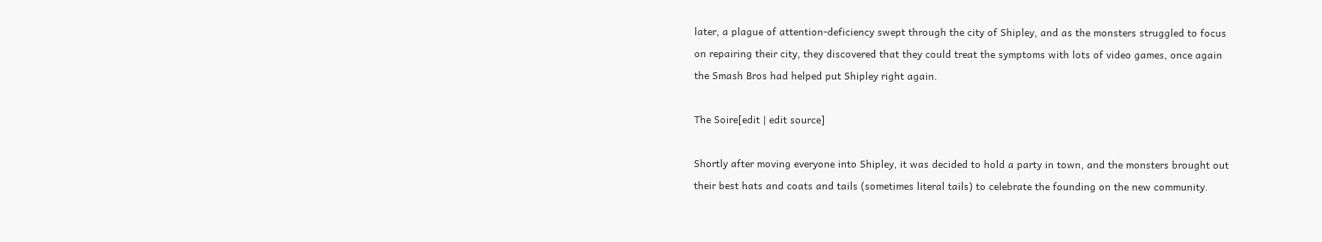later, a plague of attention-deficiency swept through the city of Shipley, and as the monsters struggled to focus on repairing their city, they discovered that they could treat the symptoms with lots of video games, once again the Smash Bros had helped put Shipley right again.

The Soire[edit | edit source]

Shortly after moving everyone into Shipley, it was decided to hold a party in town, and the monsters brought out their best hats and coats and tails (sometimes literal tails) to celebrate the founding on the new community.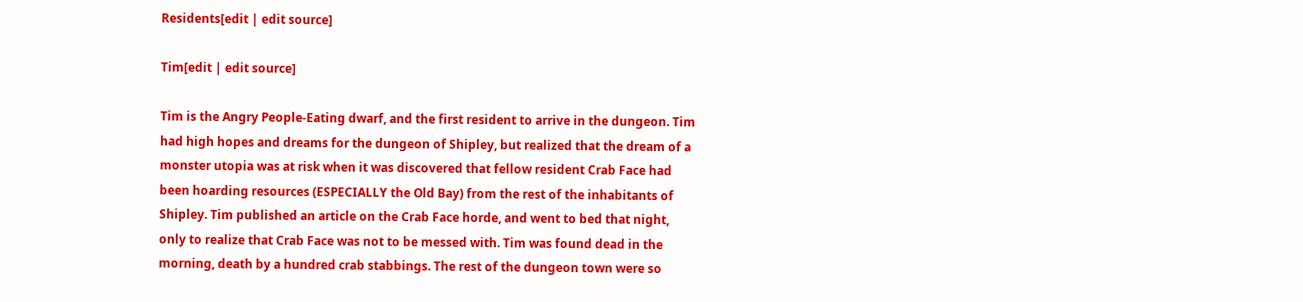Residents[edit | edit source]

Tim[edit | edit source]

Tim is the Angry People-Eating dwarf, and the first resident to arrive in the dungeon. Tim had high hopes and dreams for the dungeon of Shipley, but realized that the dream of a monster utopia was at risk when it was discovered that fellow resident Crab Face had been hoarding resources (ESPECIALLY the Old Bay) from the rest of the inhabitants of Shipley. Tim published an article on the Crab Face horde, and went to bed that night, only to realize that Crab Face was not to be messed with. Tim was found dead in the morning, death by a hundred crab stabbings. The rest of the dungeon town were so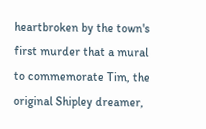heartbroken by the town's first murder that a mural to commemorate Tim, the original Shipley dreamer,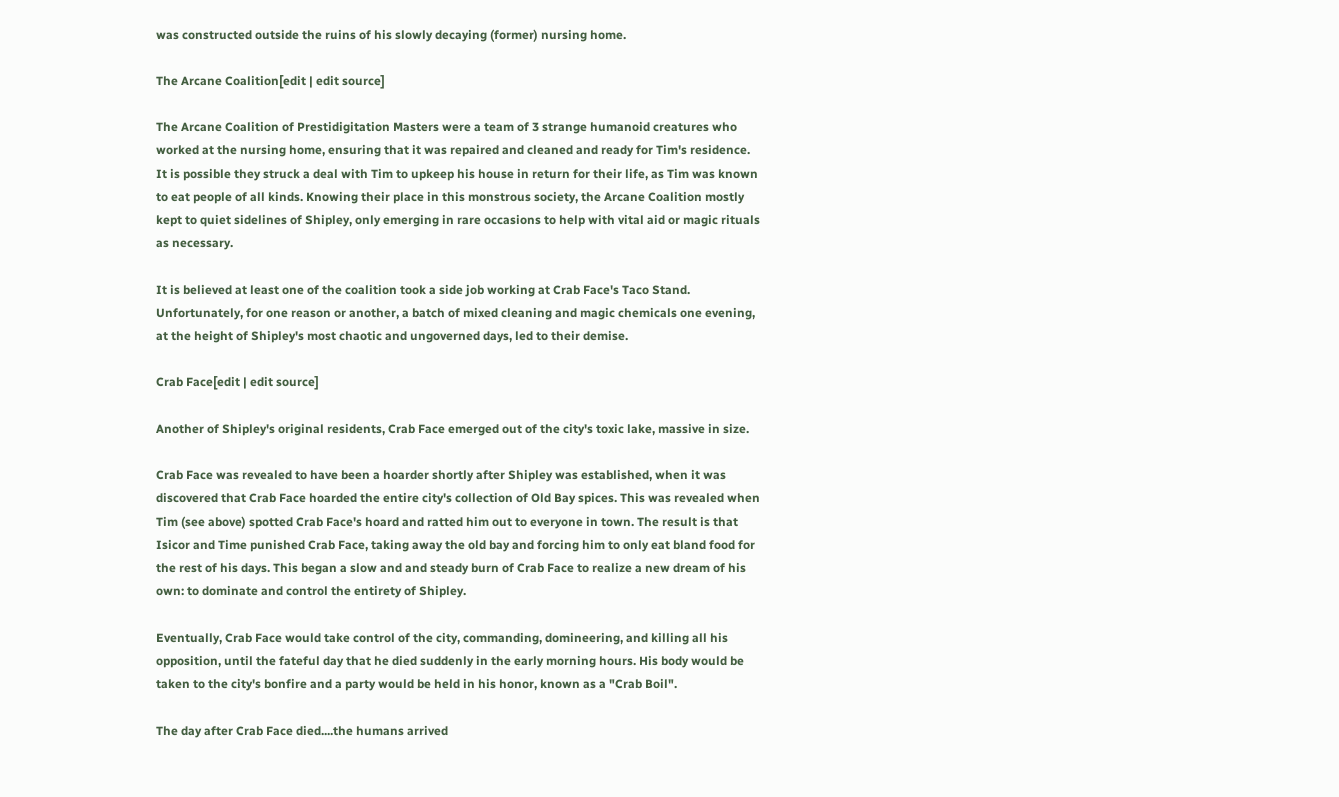was constructed outside the ruins of his slowly decaying (former) nursing home.

The Arcane Coalition[edit | edit source]

The Arcane Coalition of Prestidigitation Masters were a team of 3 strange humanoid creatures who worked at the nursing home, ensuring that it was repaired and cleaned and ready for Tim's residence. It is possible they struck a deal with Tim to upkeep his house in return for their life, as Tim was known to eat people of all kinds. Knowing their place in this monstrous society, the Arcane Coalition mostly kept to quiet sidelines of Shipley, only emerging in rare occasions to help with vital aid or magic rituals as necessary.

It is believed at least one of the coalition took a side job working at Crab Face's Taco Stand. Unfortunately, for one reason or another, a batch of mixed cleaning and magic chemicals one evening, at the height of Shipley's most chaotic and ungoverned days, led to their demise.

Crab Face[edit | edit source]

Another of Shipley's original residents, Crab Face emerged out of the city's toxic lake, massive in size.

Crab Face was revealed to have been a hoarder shortly after Shipley was established, when it was discovered that Crab Face hoarded the entire city's collection of Old Bay spices. This was revealed when Tim (see above) spotted Crab Face's hoard and ratted him out to everyone in town. The result is that Isicor and Time punished Crab Face, taking away the old bay and forcing him to only eat bland food for the rest of his days. This began a slow and and steady burn of Crab Face to realize a new dream of his own: to dominate and control the entirety of Shipley.

Eventually, Crab Face would take control of the city, commanding, domineering, and killing all his opposition, until the fateful day that he died suddenly in the early morning hours. His body would be taken to the city's bonfire and a party would be held in his honor, known as a "Crab Boil".

The day after Crab Face died....the humans arrived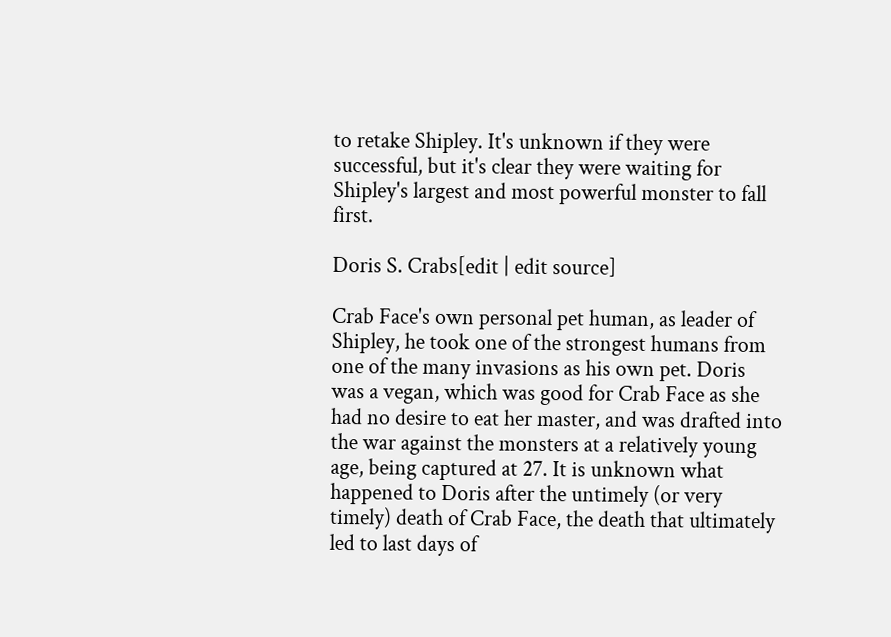to retake Shipley. It's unknown if they were successful, but it's clear they were waiting for Shipley's largest and most powerful monster to fall first.

Doris S. Crabs[edit | edit source]

Crab Face's own personal pet human, as leader of Shipley, he took one of the strongest humans from one of the many invasions as his own pet. Doris was a vegan, which was good for Crab Face as she had no desire to eat her master, and was drafted into the war against the monsters at a relatively young age, being captured at 27. It is unknown what happened to Doris after the untimely (or very timely) death of Crab Face, the death that ultimately led to last days of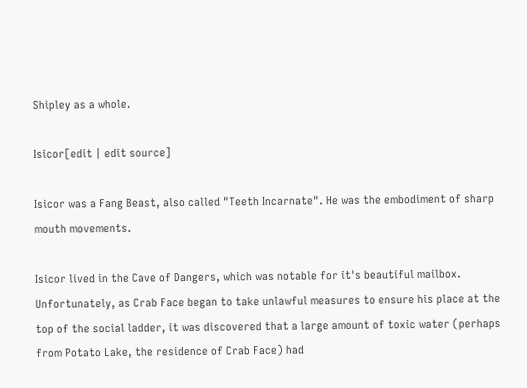Shipley as a whole.

Isicor[edit | edit source]

Isicor was a Fang Beast, also called "Teeth Incarnate". He was the embodiment of sharp mouth movements.

Isicor lived in the Cave of Dangers, which was notable for it's beautiful mailbox. Unfortunately, as Crab Face began to take unlawful measures to ensure his place at the top of the social ladder, it was discovered that a large amount of toxic water (perhaps from Potato Lake, the residence of Crab Face) had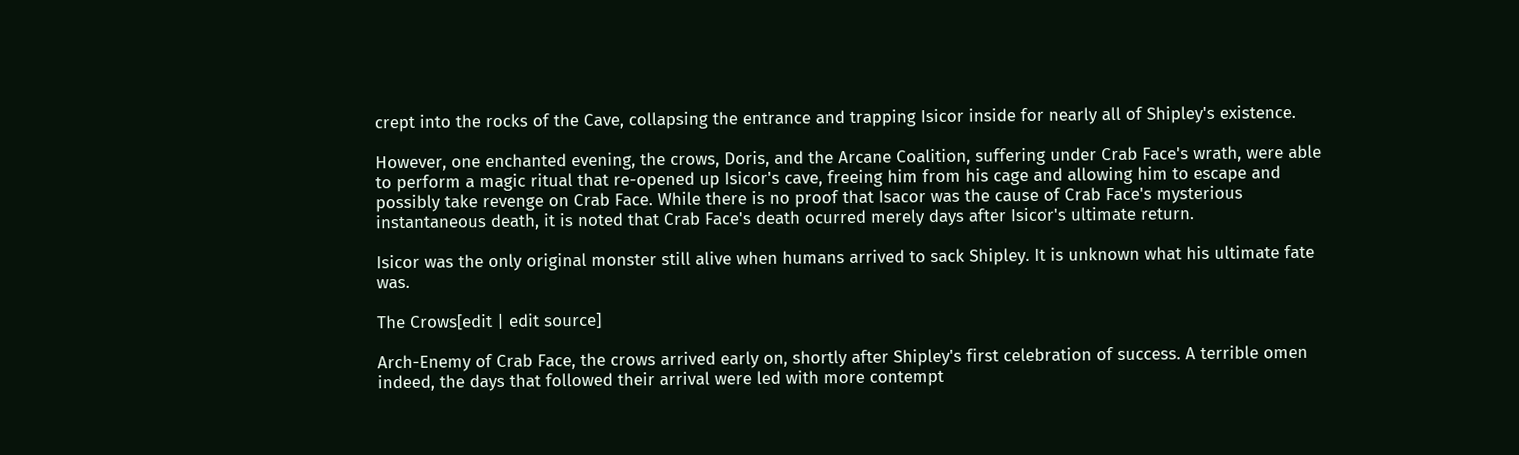crept into the rocks of the Cave, collapsing the entrance and trapping Isicor inside for nearly all of Shipley's existence.

However, one enchanted evening, the crows, Doris, and the Arcane Coalition, suffering under Crab Face's wrath, were able to perform a magic ritual that re-opened up Isicor's cave, freeing him from his cage and allowing him to escape and possibly take revenge on Crab Face. While there is no proof that Isacor was the cause of Crab Face's mysterious instantaneous death, it is noted that Crab Face's death ocurred merely days after Isicor's ultimate return.

Isicor was the only original monster still alive when humans arrived to sack Shipley. It is unknown what his ultimate fate was.

The Crows[edit | edit source]

Arch-Enemy of Crab Face, the crows arrived early on, shortly after Shipley's first celebration of success. A terrible omen indeed, the days that followed their arrival were led with more contempt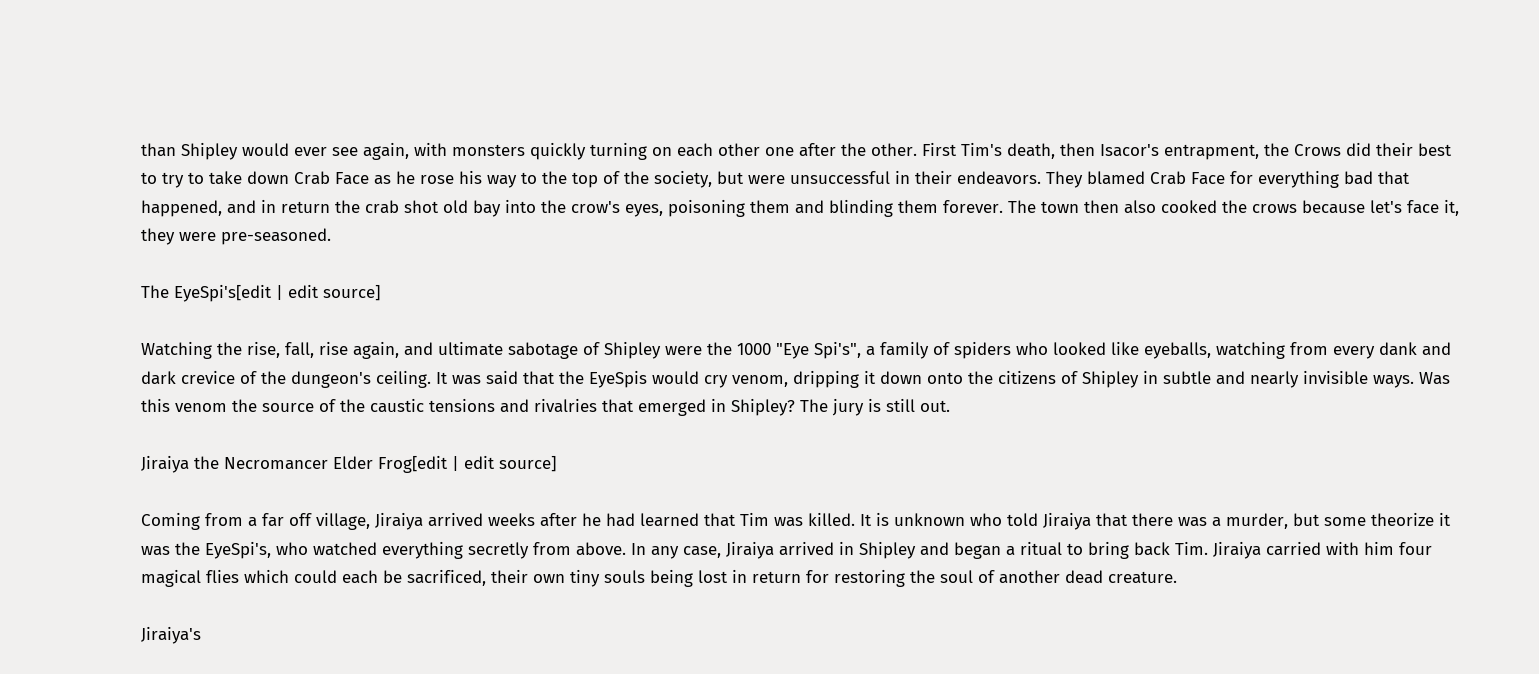than Shipley would ever see again, with monsters quickly turning on each other one after the other. First Tim's death, then Isacor's entrapment, the Crows did their best to try to take down Crab Face as he rose his way to the top of the society, but were unsuccessful in their endeavors. They blamed Crab Face for everything bad that happened, and in return the crab shot old bay into the crow's eyes, poisoning them and blinding them forever. The town then also cooked the crows because let's face it, they were pre-seasoned.

The EyeSpi's[edit | edit source]

Watching the rise, fall, rise again, and ultimate sabotage of Shipley were the 1000 "Eye Spi's", a family of spiders who looked like eyeballs, watching from every dank and dark crevice of the dungeon's ceiling. It was said that the EyeSpis would cry venom, dripping it down onto the citizens of Shipley in subtle and nearly invisible ways. Was this venom the source of the caustic tensions and rivalries that emerged in Shipley? The jury is still out.

Jiraiya the Necromancer Elder Frog[edit | edit source]

Coming from a far off village, Jiraiya arrived weeks after he had learned that Tim was killed. It is unknown who told Jiraiya that there was a murder, but some theorize it was the EyeSpi's, who watched everything secretly from above. In any case, Jiraiya arrived in Shipley and began a ritual to bring back Tim. Jiraiya carried with him four magical flies which could each be sacrificed, their own tiny souls being lost in return for restoring the soul of another dead creature.

Jiraiya's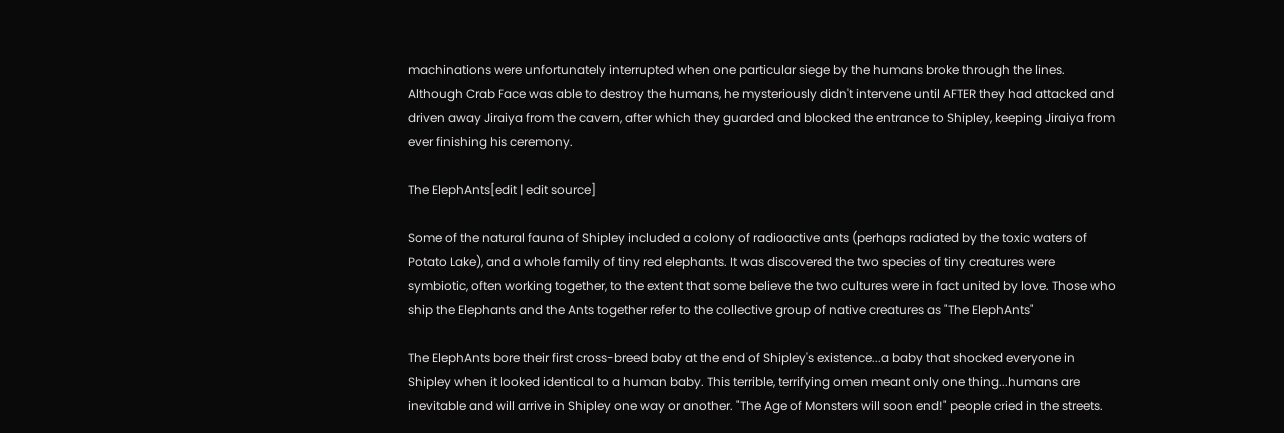machinations were unfortunately interrupted when one particular siege by the humans broke through the lines. Although Crab Face was able to destroy the humans, he mysteriously didn't intervene until AFTER they had attacked and driven away Jiraiya from the cavern, after which they guarded and blocked the entrance to Shipley, keeping Jiraiya from ever finishing his ceremony.

The ElephAnts[edit | edit source]

Some of the natural fauna of Shipley included a colony of radioactive ants (perhaps radiated by the toxic waters of Potato Lake), and a whole family of tiny red elephants. It was discovered the two species of tiny creatures were symbiotic, often working together, to the extent that some believe the two cultures were in fact united by love. Those who ship the Elephants and the Ants together refer to the collective group of native creatures as "The ElephAnts"

The ElephAnts bore their first cross-breed baby at the end of Shipley's existence...a baby that shocked everyone in Shipley when it looked identical to a human baby. This terrible, terrifying omen meant only one thing...humans are inevitable and will arrive in Shipley one way or another. "The Age of Monsters will soon end!" people cried in the streets.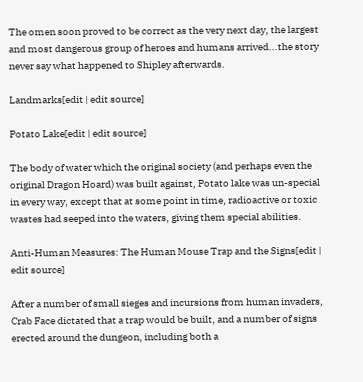The omen soon proved to be correct as the very next day, the largest and most dangerous group of heroes and humans arrived...the story never say what happened to Shipley afterwards.

Landmarks[edit | edit source]

Potato Lake[edit | edit source]

The body of water which the original society (and perhaps even the original Dragon Hoard) was built against, Potato lake was un-special in every way, except that at some point in time, radioactive or toxic wastes had seeped into the waters, giving them special abilities.

Anti-Human Measures: The Human Mouse Trap and the Signs[edit | edit source]

After a number of small sieges and incursions from human invaders, Crab Face dictated that a trap would be built, and a number of signs erected around the dungeon, including both a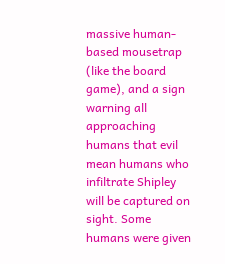massive human-based mousetrap (like the board game), and a sign warning all approaching humans that evil mean humans who infiltrate Shipley will be captured on sight. Some humans were given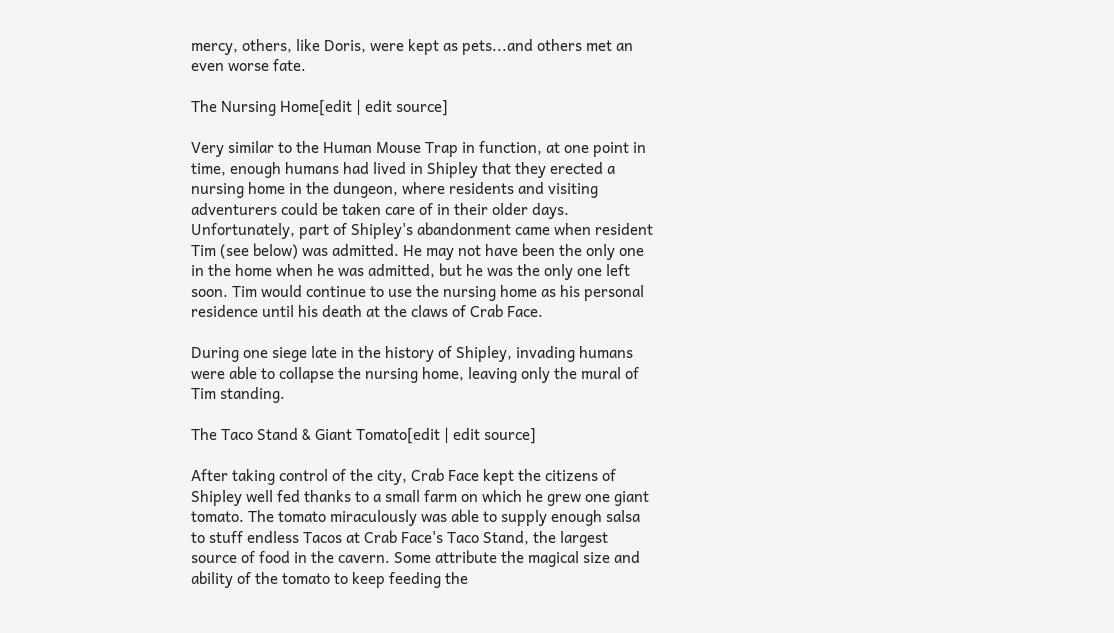mercy, others, like Doris, were kept as pets...and others met an even worse fate.

The Nursing Home[edit | edit source]

Very similar to the Human Mouse Trap in function, at one point in time, enough humans had lived in Shipley that they erected a nursing home in the dungeon, where residents and visiting adventurers could be taken care of in their older days. Unfortunately, part of Shipley's abandonment came when resident Tim (see below) was admitted. He may not have been the only one in the home when he was admitted, but he was the only one left soon. Tim would continue to use the nursing home as his personal residence until his death at the claws of Crab Face.

During one siege late in the history of Shipley, invading humans were able to collapse the nursing home, leaving only the mural of Tim standing.

The Taco Stand & Giant Tomato[edit | edit source]

After taking control of the city, Crab Face kept the citizens of Shipley well fed thanks to a small farm on which he grew one giant tomato. The tomato miraculously was able to supply enough salsa to stuff endless Tacos at Crab Face's Taco Stand, the largest source of food in the cavern. Some attribute the magical size and ability of the tomato to keep feeding the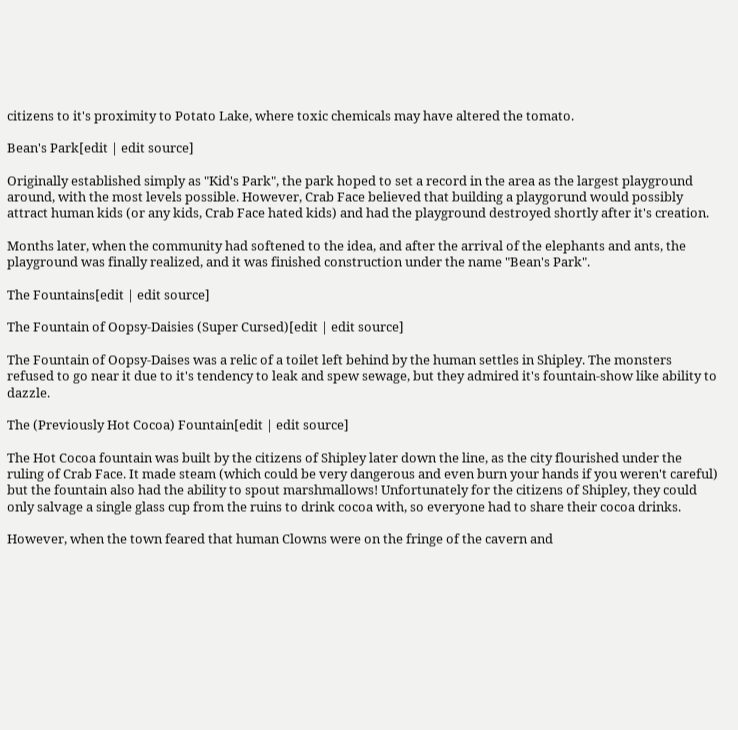citizens to it's proximity to Potato Lake, where toxic chemicals may have altered the tomato.

Bean's Park[edit | edit source]

Originally established simply as "Kid's Park", the park hoped to set a record in the area as the largest playground around, with the most levels possible. However, Crab Face believed that building a playgorund would possibly attract human kids (or any kids, Crab Face hated kids) and had the playground destroyed shortly after it's creation.

Months later, when the community had softened to the idea, and after the arrival of the elephants and ants, the playground was finally realized, and it was finished construction under the name "Bean's Park".

The Fountains[edit | edit source]

The Fountain of Oopsy-Daisies (Super Cursed)[edit | edit source]

The Fountain of Oopsy-Daises was a relic of a toilet left behind by the human settles in Shipley. The monsters refused to go near it due to it's tendency to leak and spew sewage, but they admired it's fountain-show like ability to dazzle.

The (Previously Hot Cocoa) Fountain[edit | edit source]

The Hot Cocoa fountain was built by the citizens of Shipley later down the line, as the city flourished under the ruling of Crab Face. It made steam (which could be very dangerous and even burn your hands if you weren't careful) but the fountain also had the ability to spout marshmallows! Unfortunately for the citizens of Shipley, they could only salvage a single glass cup from the ruins to drink cocoa with, so everyone had to share their cocoa drinks.

However, when the town feared that human Clowns were on the fringe of the cavern and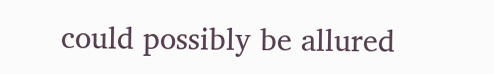could possibly be allured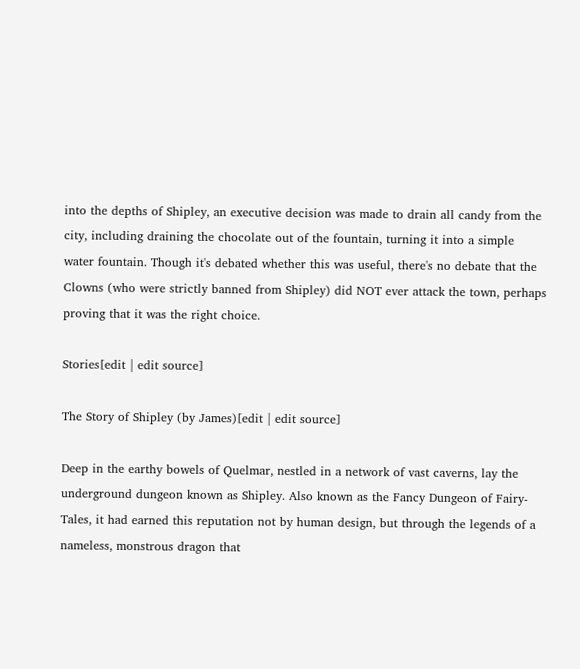into the depths of Shipley, an executive decision was made to drain all candy from the city, including draining the chocolate out of the fountain, turning it into a simple water fountain. Though it's debated whether this was useful, there's no debate that the Clowns (who were strictly banned from Shipley) did NOT ever attack the town, perhaps proving that it was the right choice.

Stories[edit | edit source]

The Story of Shipley (by James)[edit | edit source]

Deep in the earthy bowels of Quelmar, nestled in a network of vast caverns, lay the underground dungeon known as Shipley. Also known as the Fancy Dungeon of Fairy-Tales, it had earned this reputation not by human design, but through the legends of a nameless, monstrous dragon that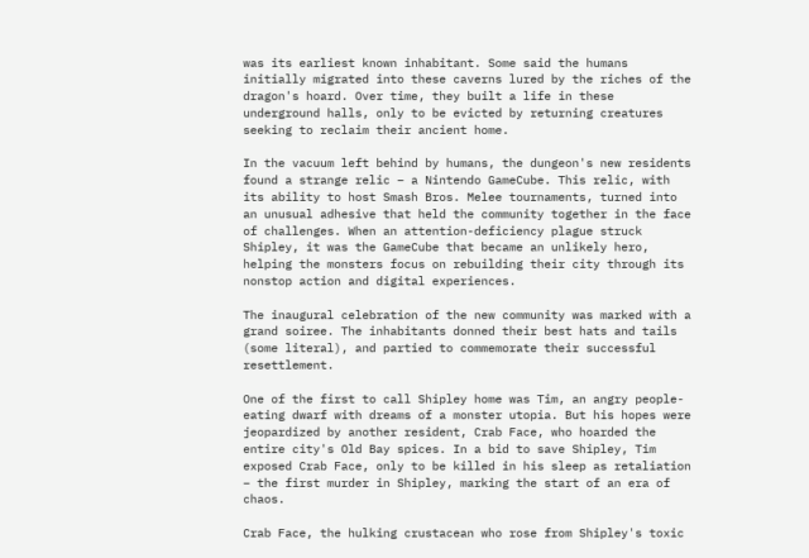was its earliest known inhabitant. Some said the humans initially migrated into these caverns lured by the riches of the dragon's hoard. Over time, they built a life in these underground halls, only to be evicted by returning creatures seeking to reclaim their ancient home.

In the vacuum left behind by humans, the dungeon's new residents found a strange relic – a Nintendo GameCube. This relic, with its ability to host Smash Bros. Melee tournaments, turned into an unusual adhesive that held the community together in the face of challenges. When an attention-deficiency plague struck Shipley, it was the GameCube that became an unlikely hero, helping the monsters focus on rebuilding their city through its nonstop action and digital experiences.

The inaugural celebration of the new community was marked with a grand soiree. The inhabitants donned their best hats and tails (some literal), and partied to commemorate their successful resettlement.

One of the first to call Shipley home was Tim, an angry people-eating dwarf with dreams of a monster utopia. But his hopes were jeopardized by another resident, Crab Face, who hoarded the entire city's Old Bay spices. In a bid to save Shipley, Tim exposed Crab Face, only to be killed in his sleep as retaliation – the first murder in Shipley, marking the start of an era of chaos.

Crab Face, the hulking crustacean who rose from Shipley's toxic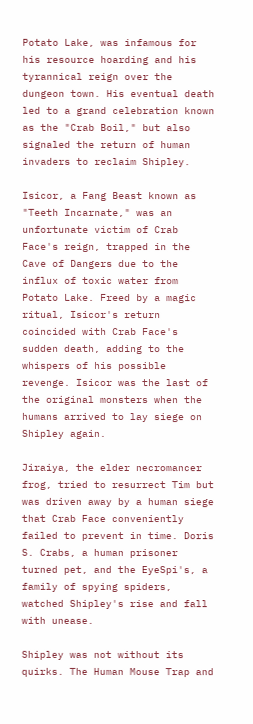Potato Lake, was infamous for his resource hoarding and his tyrannical reign over the dungeon town. His eventual death led to a grand celebration known as the "Crab Boil," but also signaled the return of human invaders to reclaim Shipley.

Isicor, a Fang Beast known as "Teeth Incarnate," was an unfortunate victim of Crab Face's reign, trapped in the Cave of Dangers due to the influx of toxic water from Potato Lake. Freed by a magic ritual, Isicor's return coincided with Crab Face's sudden death, adding to the whispers of his possible revenge. Isicor was the last of the original monsters when the humans arrived to lay siege on Shipley again.

Jiraiya, the elder necromancer frog, tried to resurrect Tim but was driven away by a human siege that Crab Face conveniently failed to prevent in time. Doris S. Crabs, a human prisoner turned pet, and the EyeSpi's, a family of spying spiders, watched Shipley's rise and fall with unease.

Shipley was not without its quirks. The Human Mouse Trap and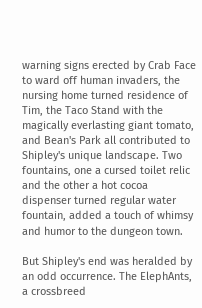warning signs erected by Crab Face to ward off human invaders, the nursing home turned residence of Tim, the Taco Stand with the magically everlasting giant tomato, and Bean's Park all contributed to Shipley's unique landscape. Two fountains, one a cursed toilet relic and the other a hot cocoa dispenser turned regular water fountain, added a touch of whimsy and humor to the dungeon town.

But Shipley's end was heralded by an odd occurrence. The ElephAnts, a crossbreed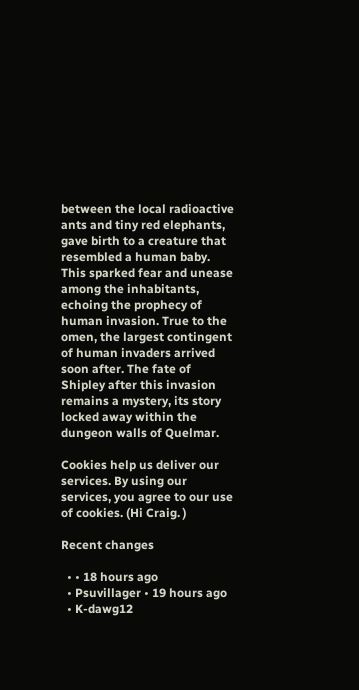between the local radioactive ants and tiny red elephants, gave birth to a creature that resembled a human baby. This sparked fear and unease among the inhabitants, echoing the prophecy of human invasion. True to the omen, the largest contingent of human invaders arrived soon after. The fate of Shipley after this invasion remains a mystery, its story locked away within the dungeon walls of Quelmar.

Cookies help us deliver our services. By using our services, you agree to our use of cookies. (Hi Craig. )

Recent changes

  • • 18 hours ago
  • Psuvillager • 19 hours ago
  • K-dawg12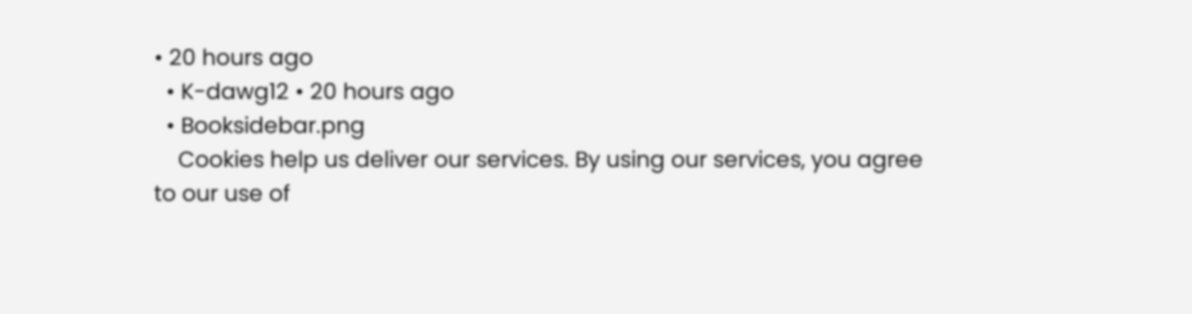• 20 hours ago
  • K-dawg12 • 20 hours ago
  • Booksidebar.png
    Cookies help us deliver our services. By using our services, you agree to our use of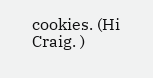cookies. (Hi Craig. )